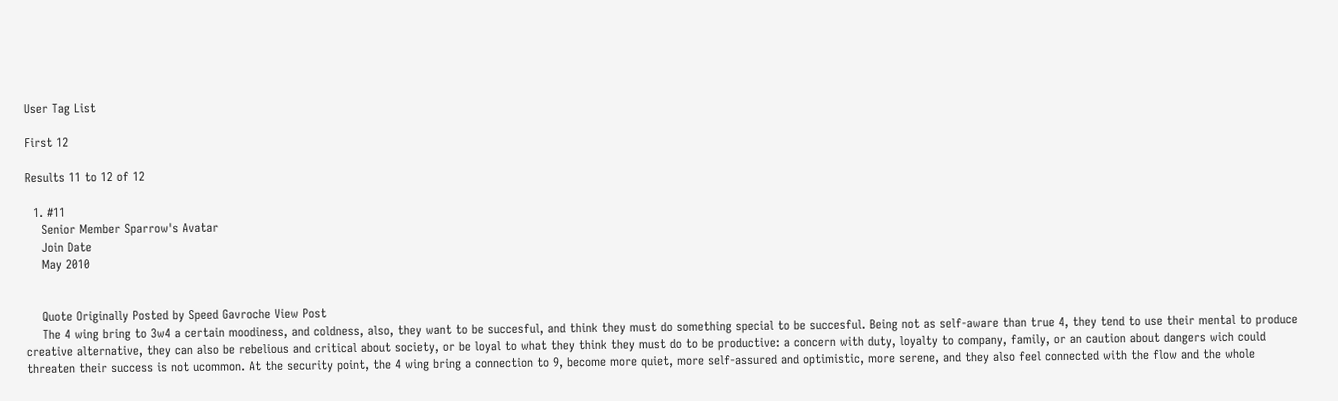User Tag List

First 12

Results 11 to 12 of 12

  1. #11
    Senior Member Sparrow's Avatar
    Join Date
    May 2010


    Quote Originally Posted by Speed Gavroche View Post
    The 4 wing bring to 3w4 a certain moodiness, and coldness, also, they want to be succesful, and think they must do something special to be succesful. Being not as self-aware than true 4, they tend to use their mental to produce creative alternative, they can also be rebelious and critical about society, or be loyal to what they think they must do to be productive: a concern with duty, loyalty to company, family, or an caution about dangers wich could threaten their success is not ucommon. At the security point, the 4 wing bring a connection to 9, become more quiet, more self-assured and optimistic, more serene, and they also feel connected with the flow and the whole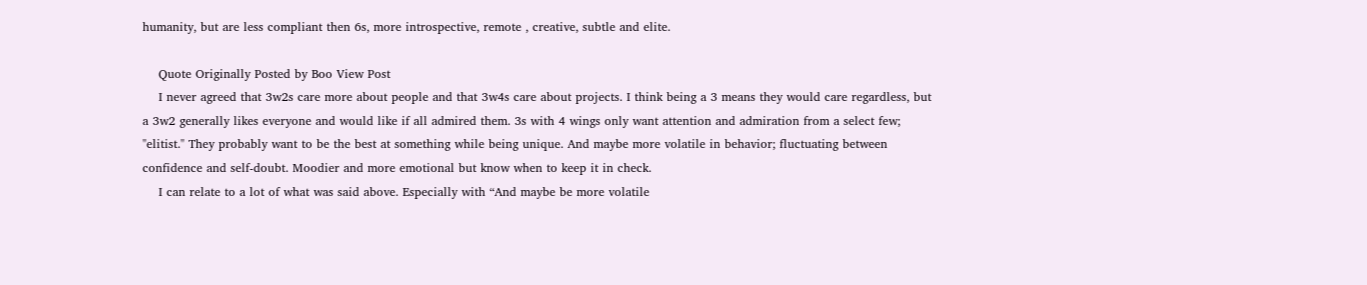humanity, but are less compliant then 6s, more introspective, remote , creative, subtle and elite.

    Quote Originally Posted by Boo View Post
    I never agreed that 3w2s care more about people and that 3w4s care about projects. I think being a 3 means they would care regardless, but a 3w2 generally likes everyone and would like if all admired them. 3s with 4 wings only want attention and admiration from a select few; "elitist." They probably want to be the best at something while being unique. And maybe more volatile in behavior; fluctuating between confidence and self-doubt. Moodier and more emotional but know when to keep it in check.
    I can relate to a lot of what was said above. Especially with “And maybe be more volatile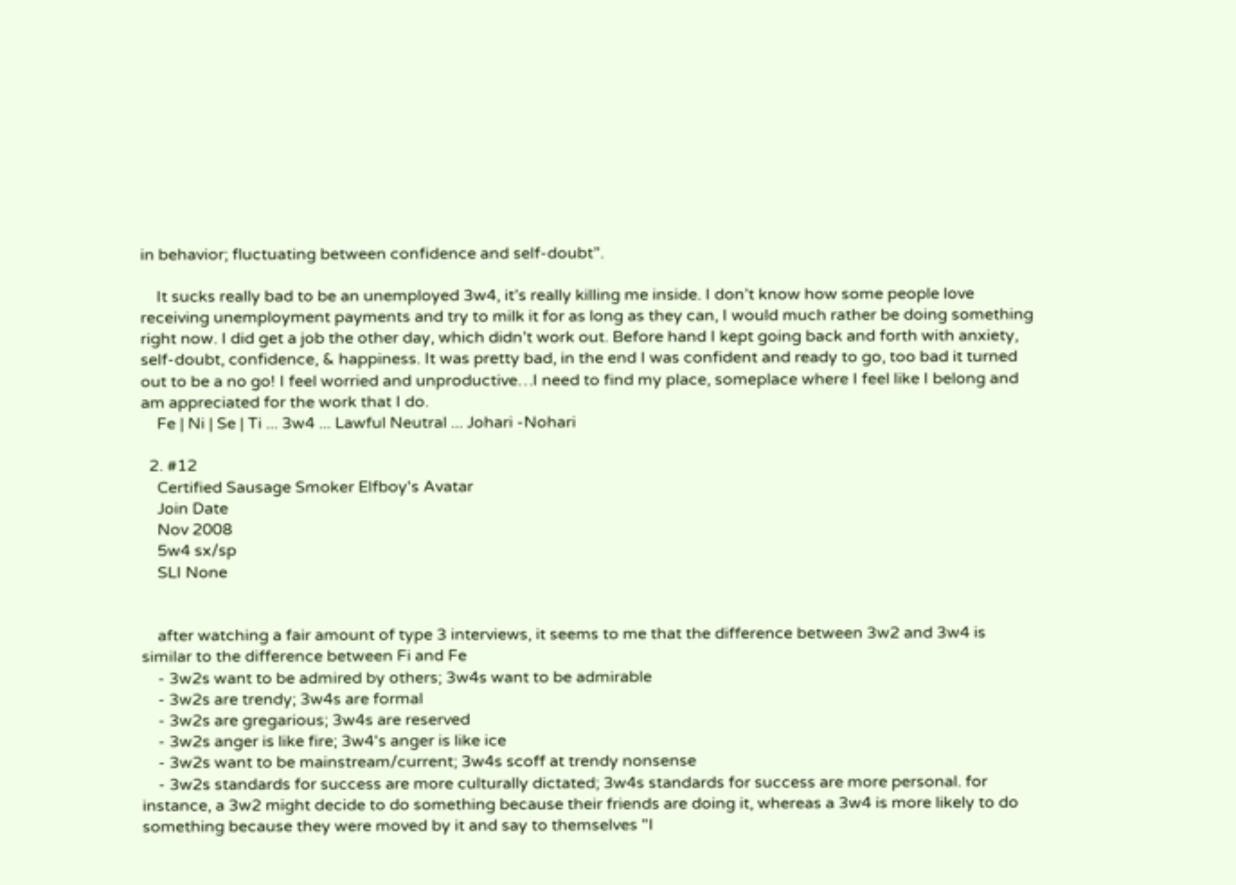in behavior; fluctuating between confidence and self-doubt”.

    It sucks really bad to be an unemployed 3w4, it’s really killing me inside. I don’t know how some people love receiving unemployment payments and try to milk it for as long as they can, I would much rather be doing something right now. I did get a job the other day, which didn’t work out. Before hand I kept going back and forth with anxiety, self-doubt, confidence, & happiness. It was pretty bad, in the end I was confident and ready to go, too bad it turned out to be a no go! I feel worried and unproductive…I need to find my place, someplace where I feel like I belong and am appreciated for the work that I do.
    Fe | Ni | Se | Ti ... 3w4 ... Lawful Neutral ... Johari -Nohari

  2. #12
    Certified Sausage Smoker Elfboy's Avatar
    Join Date
    Nov 2008
    5w4 sx/sp
    SLI None


    after watching a fair amount of type 3 interviews, it seems to me that the difference between 3w2 and 3w4 is similar to the difference between Fi and Fe
    - 3w2s want to be admired by others; 3w4s want to be admirable
    - 3w2s are trendy; 3w4s are formal
    - 3w2s are gregarious; 3w4s are reserved
    - 3w2s anger is like fire; 3w4's anger is like ice
    - 3w2s want to be mainstream/current; 3w4s scoff at trendy nonsense
    - 3w2s standards for success are more culturally dictated; 3w4s standards for success are more personal. for instance, a 3w2 might decide to do something because their friends are doing it, whereas a 3w4 is more likely to do something because they were moved by it and say to themselves "I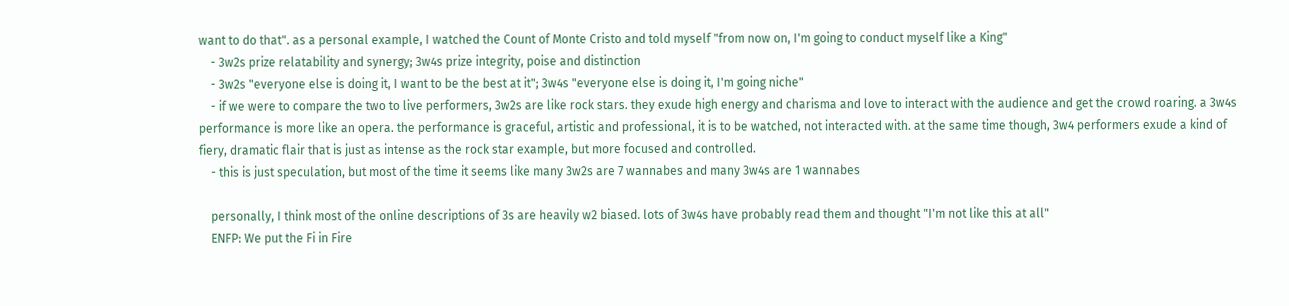want to do that". as a personal example, I watched the Count of Monte Cristo and told myself "from now on, I'm going to conduct myself like a King"
    - 3w2s prize relatability and synergy; 3w4s prize integrity, poise and distinction
    - 3w2s "everyone else is doing it, I want to be the best at it"; 3w4s "everyone else is doing it, I'm going niche"
    - if we were to compare the two to live performers, 3w2s are like rock stars. they exude high energy and charisma and love to interact with the audience and get the crowd roaring. a 3w4s performance is more like an opera. the performance is graceful, artistic and professional, it is to be watched, not interacted with. at the same time though, 3w4 performers exude a kind of fiery, dramatic flair that is just as intense as the rock star example, but more focused and controlled.
    - this is just speculation, but most of the time it seems like many 3w2s are 7 wannabes and many 3w4s are 1 wannabes

    personally, I think most of the online descriptions of 3s are heavily w2 biased. lots of 3w4s have probably read them and thought "I'm not like this at all"
    ENFP: We put the Fi in Fire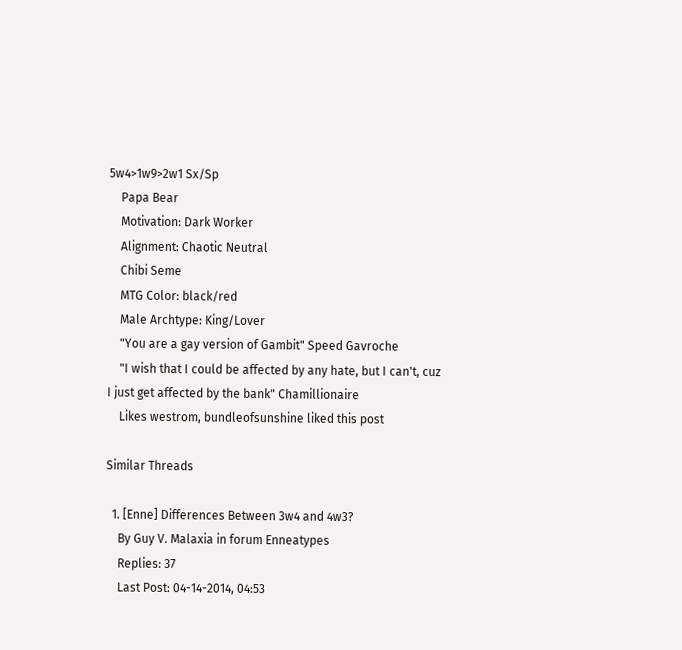5w4>1w9>2w1 Sx/Sp
    Papa Bear
    Motivation: Dark Worker
    Alignment: Chaotic Neutral
    Chibi Seme
    MTG Color: black/red
    Male Archtype: King/Lover
    "You are a gay version of Gambit" Speed Gavroche
    "I wish that I could be affected by any hate, but I can't, cuz I just get affected by the bank" Chamillionaire
    Likes westrom, bundleofsunshine liked this post

Similar Threads

  1. [Enne] Differences Between 3w4 and 4w3?
    By Guy V. Malaxia in forum Enneatypes
    Replies: 37
    Last Post: 04-14-2014, 04:53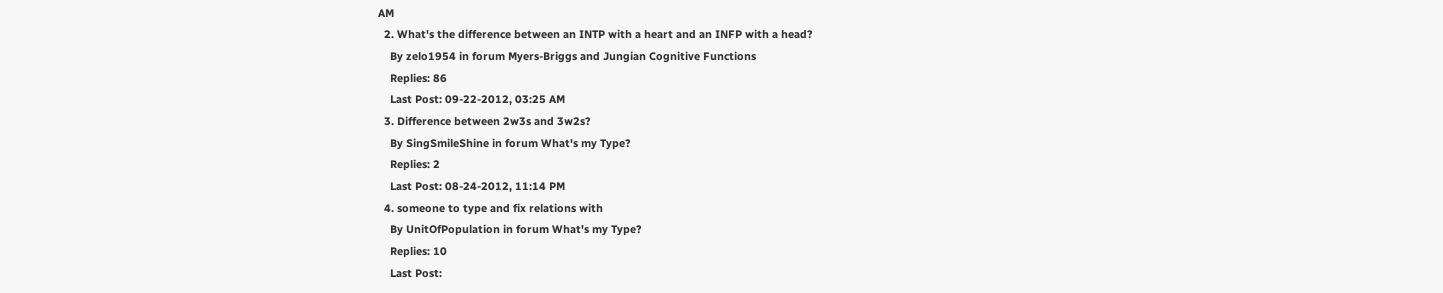AM
  2. What's the difference between an INTP with a heart and an INFP with a head?
    By zelo1954 in forum Myers-Briggs and Jungian Cognitive Functions
    Replies: 86
    Last Post: 09-22-2012, 03:25 AM
  3. Difference between 2w3s and 3w2s?
    By SingSmileShine in forum What's my Type?
    Replies: 2
    Last Post: 08-24-2012, 11:14 PM
  4. someone to type and fix relations with
    By UnitOfPopulation in forum What's my Type?
    Replies: 10
    Last Post: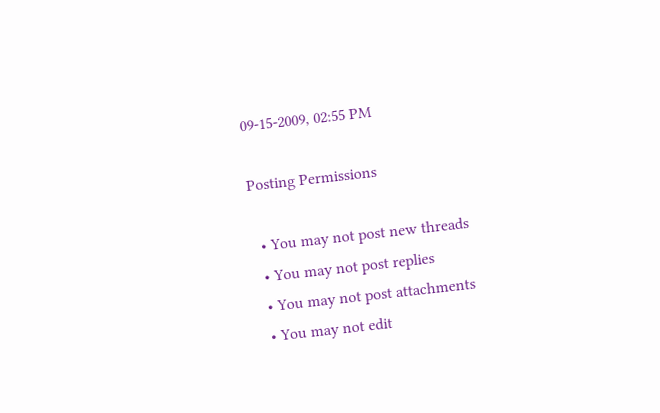09-15-2009, 02:55 PM

Posting Permissions

  • You may not post new threads
  • You may not post replies
  • You may not post attachments
  • You may not edit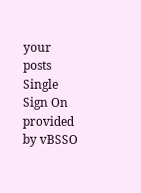your posts
Single Sign On provided by vBSSO